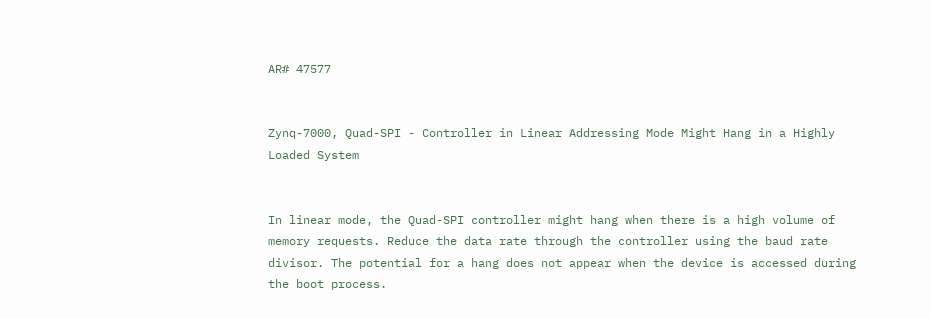AR# 47577


Zynq-7000, Quad-SPI - Controller in Linear Addressing Mode Might Hang in a Highly Loaded System


In linear mode, the Quad-SPI controller might hang when there is a high volume of memory requests. Reduce the data rate through the controller using the baud rate divisor. The potential for a hang does not appear when the device is accessed during the boot process.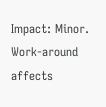Impact: Minor. Work-around affects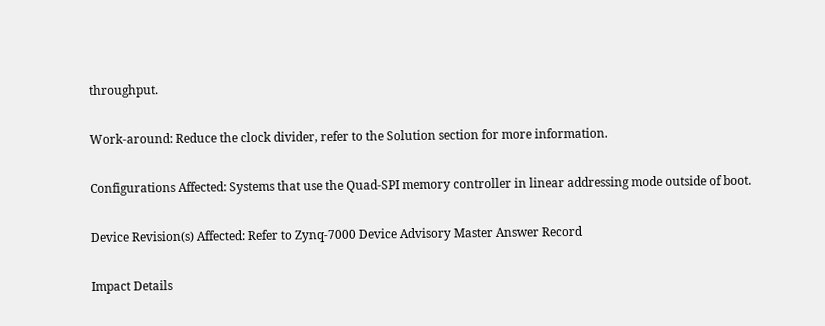throughput.

Work-around: Reduce the clock divider, refer to the Solution section for more information.

Configurations Affected: Systems that use the Quad-SPI memory controller in linear addressing mode outside of boot.

Device Revision(s) Affected: Refer to Zynq-7000 Device Advisory Master Answer Record

Impact Details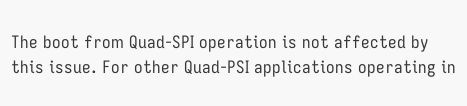The boot from Quad-SPI operation is not affected by this issue. For other Quad-PSI applications operating in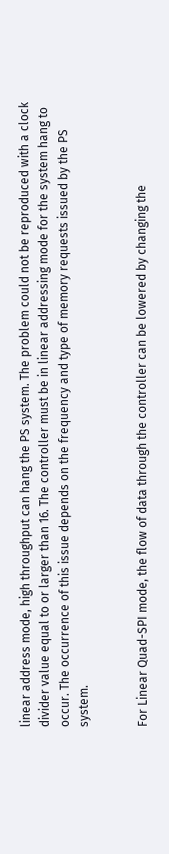linear address mode, high throughput can hang the PS system. The problem could not be reproduced with a clock divider value equal to or larger than 16. The controller must be in linear addressing mode for the system hang to occur. The occurrence of this issue depends on the frequency and type of memory requests issued by the PS system.


For Linear Quad-SPI mode, the flow of data through the controller can be lowered by changing the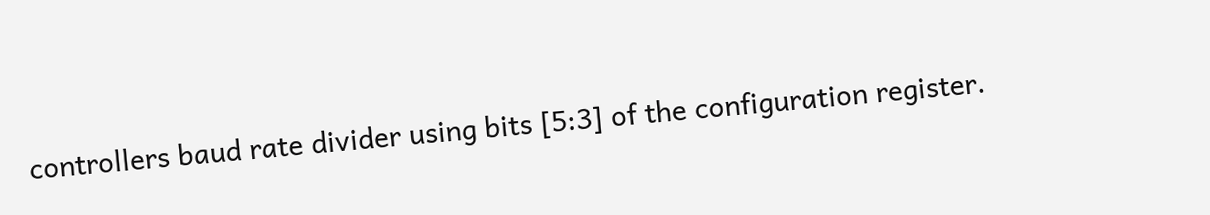controllers baud rate divider using bits [5:3] of the configuration register.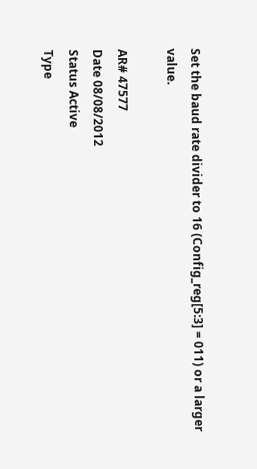Set the baud rate divider to 16 (Config_reg[5:3] = 011) or a larger value.

AR# 47577
Date 08/08/2012
Status Active
Type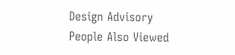Design Advisory
People Also Viewed